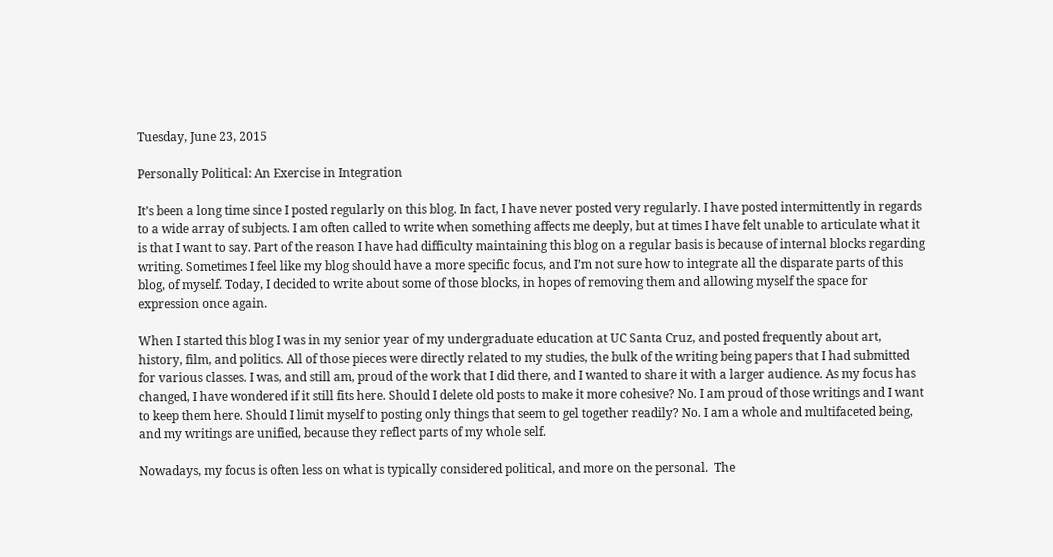Tuesday, June 23, 2015

Personally Political: An Exercise in Integration

It’s been a long time since I posted regularly on this blog. In fact, I have never posted very regularly. I have posted intermittently in regards to a wide array of subjects. I am often called to write when something affects me deeply, but at times I have felt unable to articulate what it is that I want to say. Part of the reason I have had difficulty maintaining this blog on a regular basis is because of internal blocks regarding writing. Sometimes I feel like my blog should have a more specific focus, and I’m not sure how to integrate all the disparate parts of this blog, of myself. Today, I decided to write about some of those blocks, in hopes of removing them and allowing myself the space for expression once again.

When I started this blog I was in my senior year of my undergraduate education at UC Santa Cruz, and posted frequently about art, history, film, and politics. All of those pieces were directly related to my studies, the bulk of the writing being papers that I had submitted for various classes. I was, and still am, proud of the work that I did there, and I wanted to share it with a larger audience. As my focus has changed, I have wondered if it still fits here. Should I delete old posts to make it more cohesive? No. I am proud of those writings and I want to keep them here. Should I limit myself to posting only things that seem to gel together readily? No. I am a whole and multifaceted being, and my writings are unified, because they reflect parts of my whole self.

Nowadays, my focus is often less on what is typically considered political, and more on the personal.  The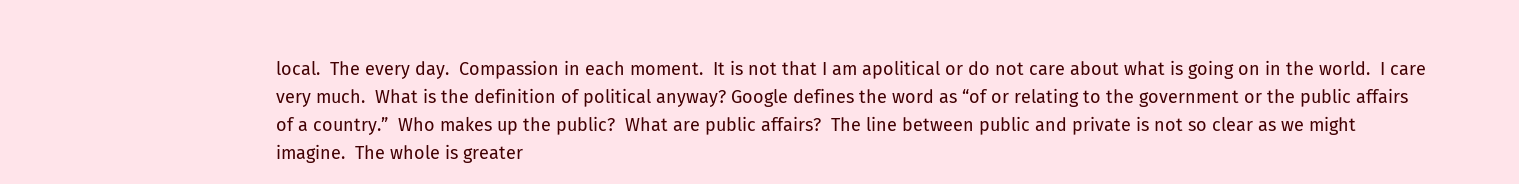local.  The every day.  Compassion in each moment.  It is not that I am apolitical or do not care about what is going on in the world.  I care very much.  What is the definition of political anyway? Google defines the word as “of or relating to the government or the public affairs of a country.”  Who makes up the public?  What are public affairs?  The line between public and private is not so clear as we might imagine.  The whole is greater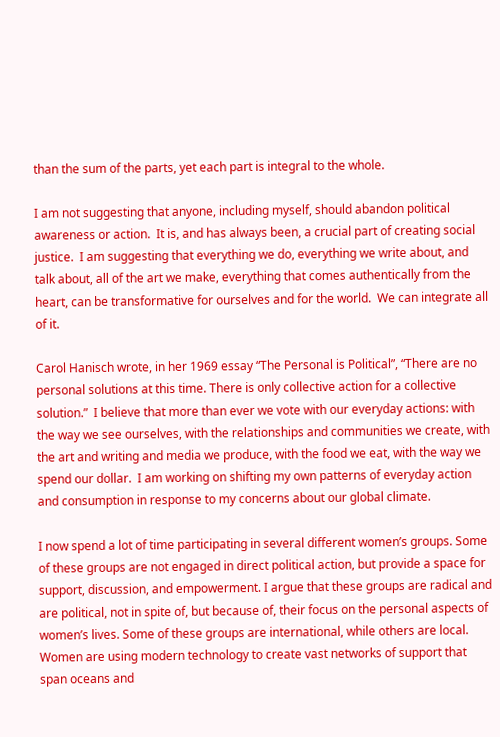than the sum of the parts, yet each part is integral to the whole.

I am not suggesting that anyone, including myself, should abandon political awareness or action.  It is, and has always been, a crucial part of creating social justice.  I am suggesting that everything we do, everything we write about, and talk about, all of the art we make, everything that comes authentically from the heart, can be transformative for ourselves and for the world.  We can integrate all of it.

Carol Hanisch wrote, in her 1969 essay “The Personal is Political”, “There are no personal solutions at this time. There is only collective action for a collective solution.”  I believe that more than ever we vote with our everyday actions: with the way we see ourselves, with the relationships and communities we create, with the art and writing and media we produce, with the food we eat, with the way we spend our dollar.  I am working on shifting my own patterns of everyday action and consumption in response to my concerns about our global climate.

I now spend a lot of time participating in several different women’s groups. Some of these groups are not engaged in direct political action, but provide a space for support, discussion, and empowerment. I argue that these groups are radical and are political, not in spite of, but because of, their focus on the personal aspects of women’s lives. Some of these groups are international, while others are local. Women are using modern technology to create vast networks of support that span oceans and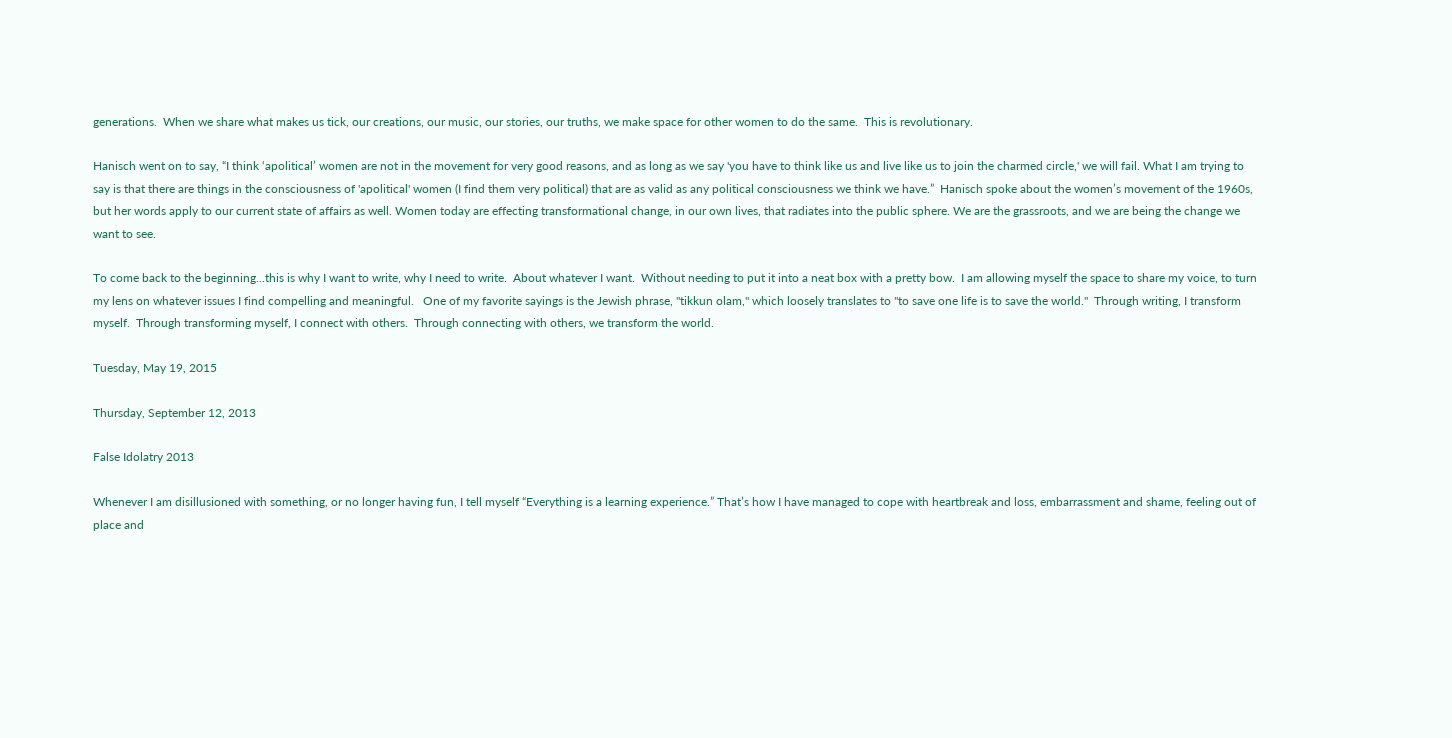generations.  When we share what makes us tick, our creations, our music, our stories, our truths, we make space for other women to do the same.  This is revolutionary.

Hanisch went on to say, “I think ‘apolitical’ women are not in the movement for very good reasons, and as long as we say 'you have to think like us and live like us to join the charmed circle,' we will fail. What I am trying to say is that there are things in the consciousness of 'apolitical' women (I find them very political) that are as valid as any political consciousness we think we have.”  Hanisch spoke about the women’s movement of the 1960s, but her words apply to our current state of affairs as well. Women today are effecting transformational change, in our own lives, that radiates into the public sphere. We are the grassroots, and we are being the change we want to see.

To come back to the beginning...this is why I want to write, why I need to write.  About whatever I want.  Without needing to put it into a neat box with a pretty bow.  I am allowing myself the space to share my voice, to turn my lens on whatever issues I find compelling and meaningful.   One of my favorite sayings is the Jewish phrase, "tikkun olam," which loosely translates to "to save one life is to save the world."  Through writing, I transform myself.  Through transforming myself, I connect with others.  Through connecting with others, we transform the world.

Tuesday, May 19, 2015

Thursday, September 12, 2013

False Idolatry 2013

Whenever I am disillusioned with something, or no longer having fun, I tell myself “Everything is a learning experience.” That’s how I have managed to cope with heartbreak and loss, embarrassment and shame, feeling out of place and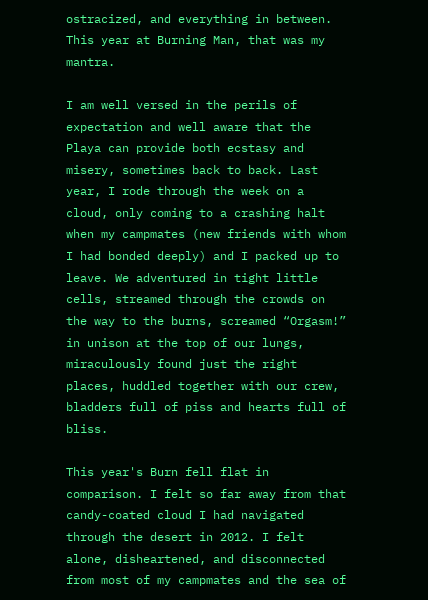ostracized, and everything in between. This year at Burning Man, that was my mantra.

I am well versed in the perils of expectation and well aware that the Playa can provide both ecstasy and misery, sometimes back to back. Last year, I rode through the week on a cloud, only coming to a crashing halt when my campmates (new friends with whom I had bonded deeply) and I packed up to leave. We adventured in tight little cells, streamed through the crowds on the way to the burns, screamed “Orgasm!” in unison at the top of our lungs, miraculously found just the right places, huddled together with our crew, bladders full of piss and hearts full of bliss.

This year's Burn fell flat in comparison. I felt so far away from that candy-coated cloud I had navigated through the desert in 2012. I felt alone, disheartened, and disconnected from most of my campmates and the sea of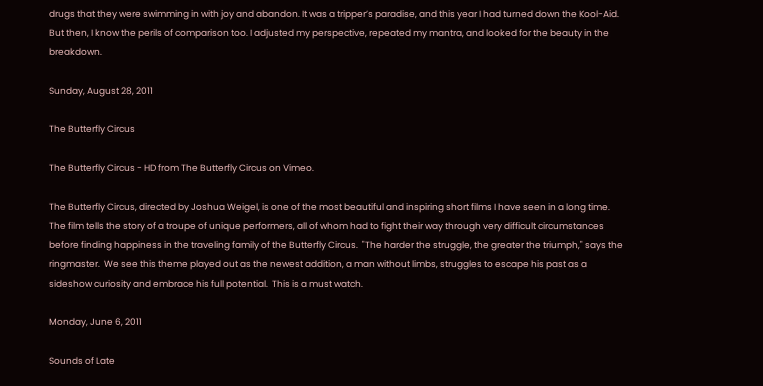drugs that they were swimming in with joy and abandon. It was a tripper’s paradise, and this year I had turned down the Kool-Aid. But then, I know the perils of comparison too. I adjusted my perspective, repeated my mantra, and looked for the beauty in the breakdown.

Sunday, August 28, 2011

The Butterfly Circus

The Butterfly Circus - HD from The Butterfly Circus on Vimeo.

The Butterfly Circus, directed by Joshua Weigel, is one of the most beautiful and inspiring short films I have seen in a long time.  The film tells the story of a troupe of unique performers, all of whom had to fight their way through very difficult circumstances before finding happiness in the traveling family of the Butterfly Circus.  "The harder the struggle, the greater the triumph," says the ringmaster.  We see this theme played out as the newest addition, a man without limbs, struggles to escape his past as a sideshow curiosity and embrace his full potential.  This is a must watch.

Monday, June 6, 2011

Sounds of Late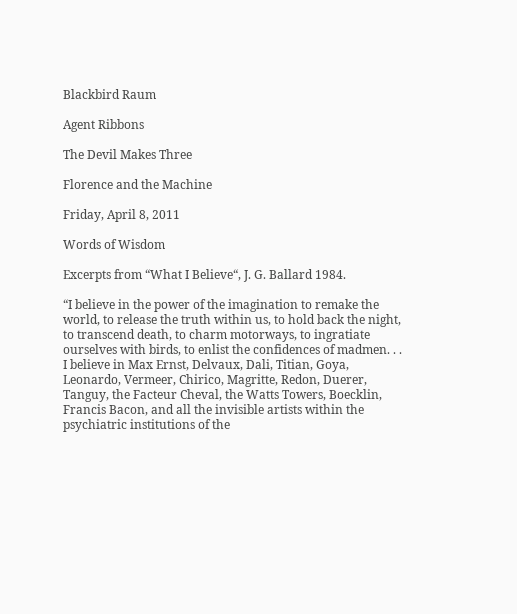Blackbird Raum

Agent Ribbons

The Devil Makes Three

Florence and the Machine

Friday, April 8, 2011

Words of Wisdom

Excerpts from “What I Believe“, J. G. Ballard 1984.

“I believe in the power of the imagination to remake the world, to release the truth within us, to hold back the night, to transcend death, to charm motorways, to ingratiate ourselves with birds, to enlist the confidences of madmen. . .
I believe in Max Ernst, Delvaux, Dali, Titian, Goya, Leonardo, Vermeer, Chirico, Magritte, Redon, Duerer, Tanguy, the Facteur Cheval, the Watts Towers, Boecklin, Francis Bacon, and all the invisible artists within the psychiatric institutions of the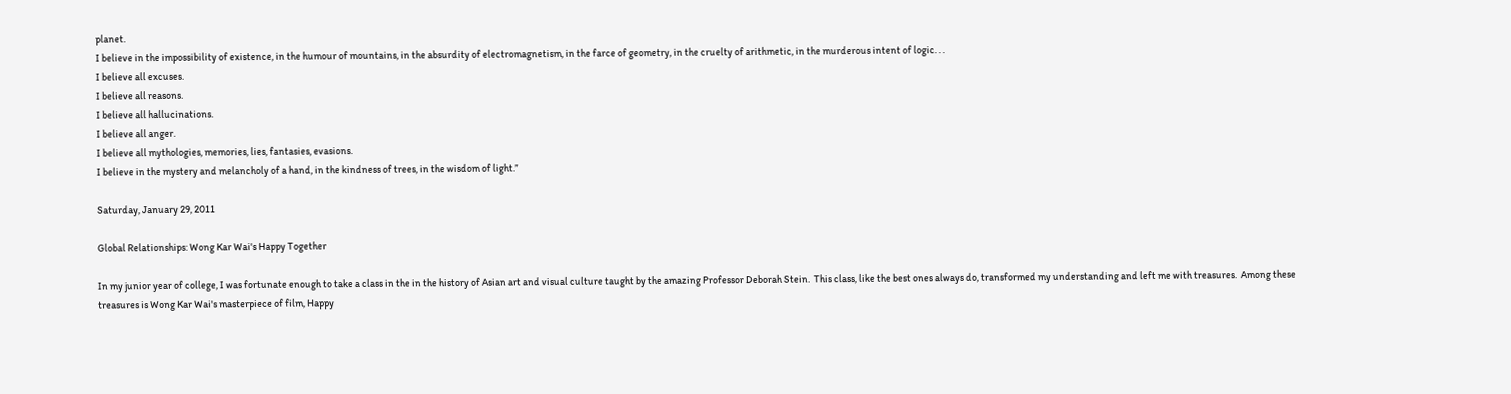planet.
I believe in the impossibility of existence, in the humour of mountains, in the absurdity of electromagnetism, in the farce of geometry, in the cruelty of arithmetic, in the murderous intent of logic. . .
I believe all excuses.
I believe all reasons.
I believe all hallucinations.
I believe all anger.
I believe all mythologies, memories, lies, fantasies, evasions.
I believe in the mystery and melancholy of a hand, in the kindness of trees, in the wisdom of light.”

Saturday, January 29, 2011

Global Relationships: Wong Kar Wai's Happy Together

In my junior year of college, I was fortunate enough to take a class in the in the history of Asian art and visual culture taught by the amazing Professor Deborah Stein.  This class, like the best ones always do, transformed my understanding and left me with treasures.  Among these treasures is Wong Kar Wai's masterpiece of film, Happy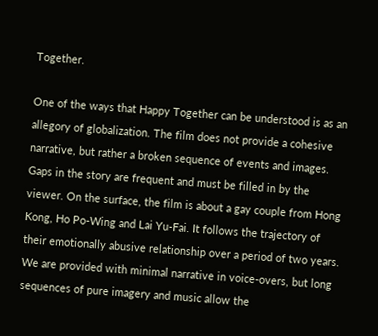Together.

One of the ways that Happy Together can be understood is as an allegory of globalization. The film does not provide a cohesive narrative, but rather a broken sequence of events and images. Gaps in the story are frequent and must be filled in by the viewer. On the surface, the film is about a gay couple from Hong Kong, Ho Po-Wing and Lai Yu-Fai. It follows the trajectory of their emotionally abusive relationship over a period of two years. We are provided with minimal narrative in voice-overs, but long sequences of pure imagery and music allow the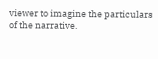viewer to imagine the particulars of the narrative.